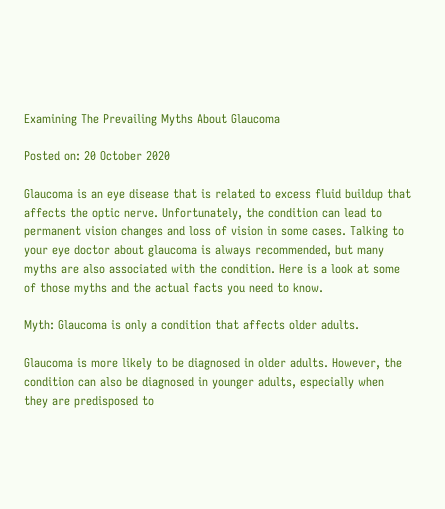Examining The Prevailing Myths About Glaucoma

Posted on: 20 October 2020

Glaucoma is an eye disease that is related to excess fluid buildup that affects the optic nerve. Unfortunately, the condition can lead to permanent vision changes and loss of vision in some cases. Talking to your eye doctor about glaucoma is always recommended, but many myths are also associated with the condition. Here is a look at some of those myths and the actual facts you need to know.

Myth: Glaucoma is only a condition that affects older adults.

Glaucoma is more likely to be diagnosed in older adults. However, the condition can also be diagnosed in younger adults, especially when they are predisposed to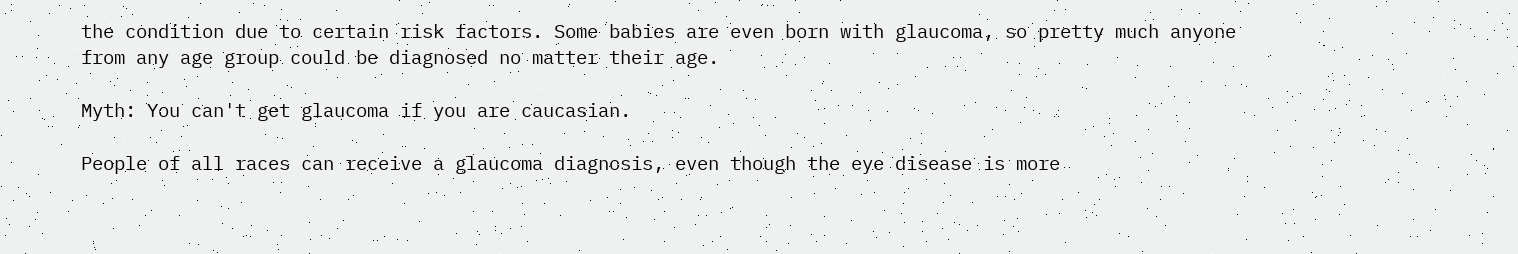the condition due to certain risk factors. Some babies are even born with glaucoma, so pretty much anyone from any age group could be diagnosed no matter their age.

Myth: You can't get glaucoma if you are caucasian.

People of all races can receive a glaucoma diagnosis, even though the eye disease is more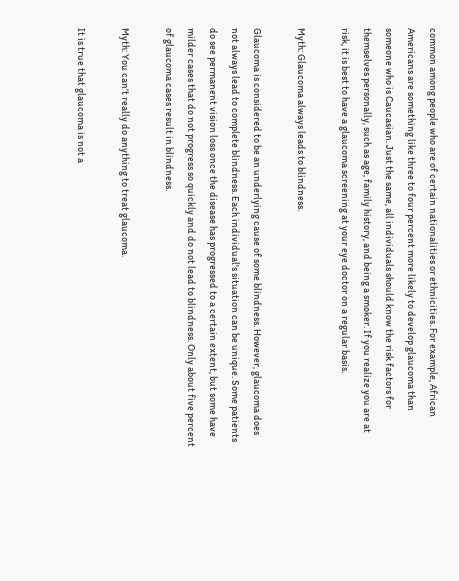common among people who are of certain nationalities or ethnicities. For example, African Americans are something like three to four percent more likely to develop glaucoma than someone who is Caucasian. Just the same, all individuals should know the risk factors for themselves personally, such as age, family history, and being a smoker. If you realize you are at risk, it is best to have a glaucoma screening at your eye doctor on a regular basis.

Myth: Glaucoma always leads to blindness.

Glaucoma is considered to be an underlying cause of some blindness. However, glaucoma does not always lead to complete blindness. Each individual's situation can be unique. Some patients do see permanent vision loss once the disease has progressed to a certain extent, but some have milder cases that do not progress so quickly and do not lead to blindness. Only about five percent of glaucoma cases result in blindness.

Myth: You can't really do anything to treat glaucoma.

It is true that glaucoma is not a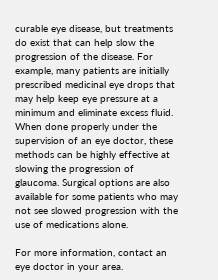curable eye disease, but treatments do exist that can help slow the progression of the disease. For example, many patients are initially prescribed medicinal eye drops that may help keep eye pressure at a minimum and eliminate excess fluid. When done properly under the supervision of an eye doctor, these methods can be highly effective at slowing the progression of glaucoma. Surgical options are also available for some patients who may not see slowed progression with the use of medications alone.

For more information, contact an eye doctor in your area.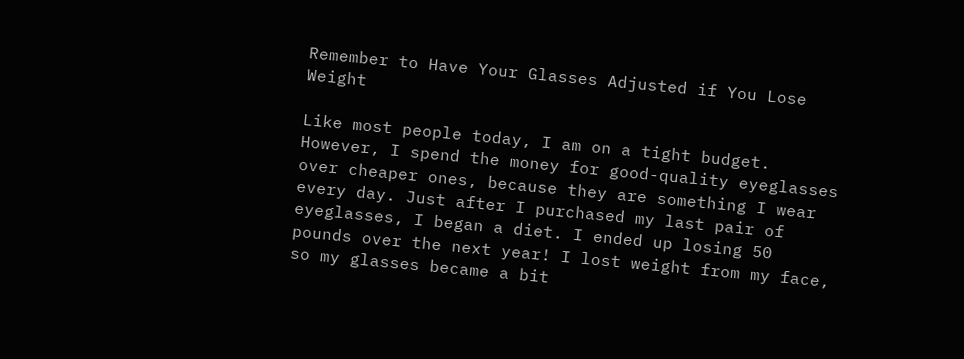Remember to Have Your Glasses Adjusted if You Lose Weight

Like most people today, I am on a tight budget. However, I spend the money for good-quality eyeglasses over cheaper ones, because they are something I wear every day. Just after I purchased my last pair of eyeglasses, I began a diet. I ended up losing 50 pounds over the next year! I lost weight from my face, so my glasses became a bit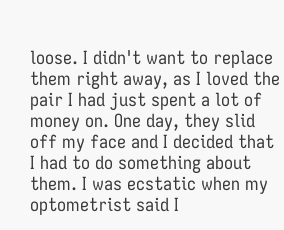loose. I didn't want to replace them right away, as I loved the pair I had just spent a lot of money on. One day, they slid off my face and I decided that I had to do something about them. I was ecstatic when my optometrist said I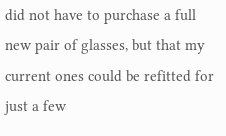did not have to purchase a full new pair of glasses, but that my current ones could be refitted for just a few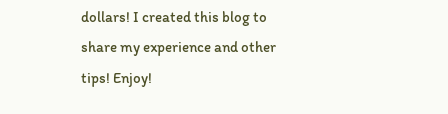dollars! I created this blog to share my experience and other tips! Enjoy!